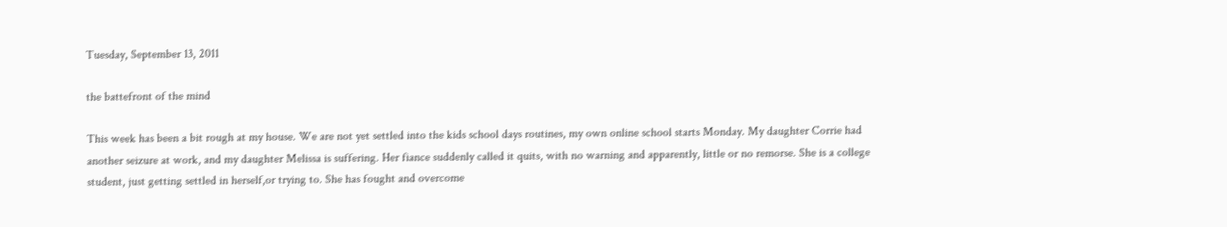Tuesday, September 13, 2011

the battefront of the mind

This week has been a bit rough at my house. We are not yet settled into the kids school days routines, my own online school starts Monday. My daughter Corrie had another seizure at work, and my daughter Melissa is suffering. Her fiance suddenly called it quits, with no warning and apparently, little or no remorse. She is a college student, just getting settled in herself,or trying to. She has fought and overcome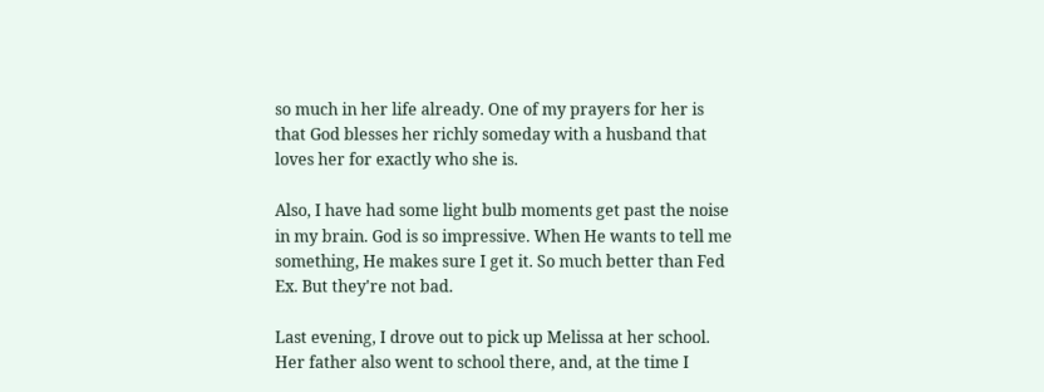so much in her life already. One of my prayers for her is that God blesses her richly someday with a husband that loves her for exactly who she is.

Also, I have had some light bulb moments get past the noise in my brain. God is so impressive. When He wants to tell me something, He makes sure I get it. So much better than Fed Ex. But they're not bad.

Last evening, I drove out to pick up Melissa at her school. Her father also went to school there, and, at the time I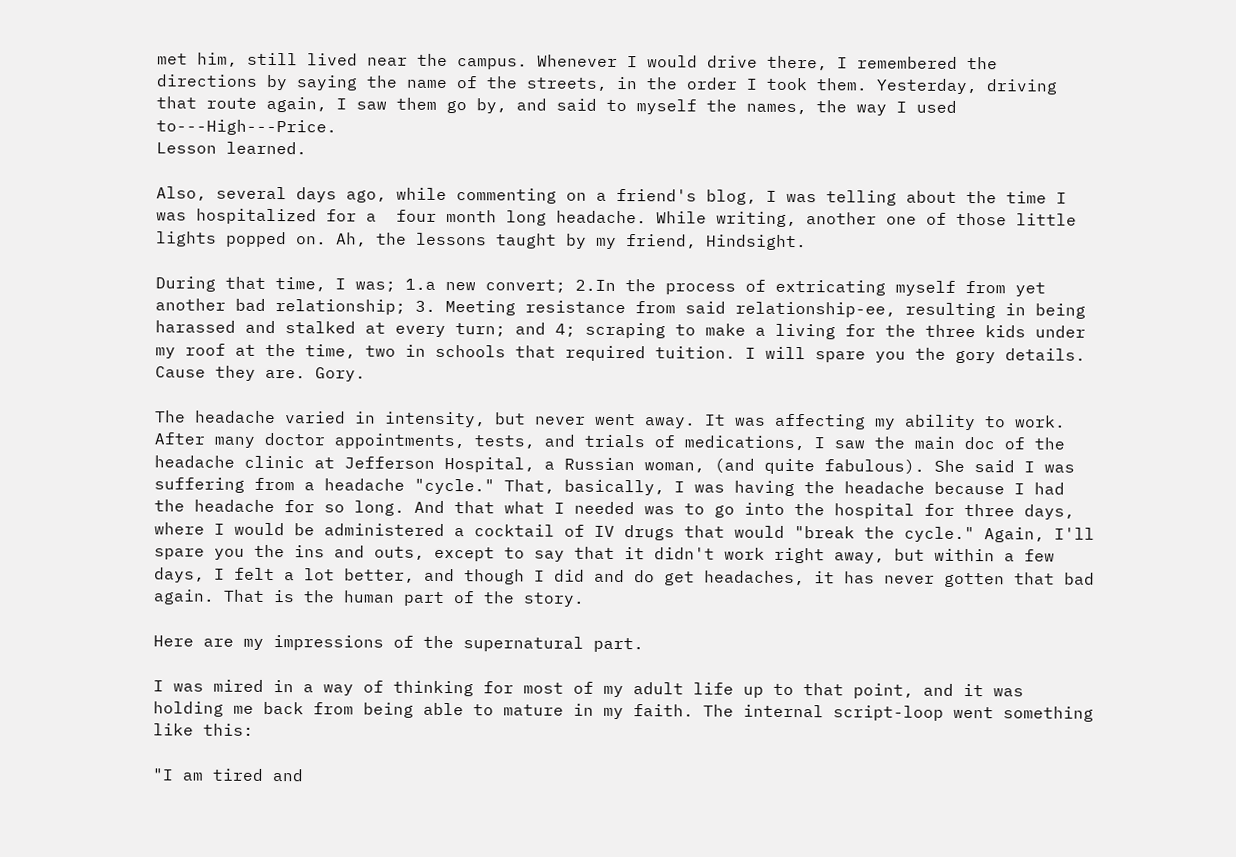met him, still lived near the campus. Whenever I would drive there, I remembered the directions by saying the name of the streets, in the order I took them. Yesterday, driving that route again, I saw them go by, and said to myself the names, the way I used to---High---Price.
Lesson learned.

Also, several days ago, while commenting on a friend's blog, I was telling about the time I was hospitalized for a  four month long headache. While writing, another one of those little lights popped on. Ah, the lessons taught by my friend, Hindsight.

During that time, I was; 1.a new convert; 2.In the process of extricating myself from yet another bad relationship; 3. Meeting resistance from said relationship-ee, resulting in being harassed and stalked at every turn; and 4; scraping to make a living for the three kids under my roof at the time, two in schools that required tuition. I will spare you the gory details. Cause they are. Gory.

The headache varied in intensity, but never went away. It was affecting my ability to work. After many doctor appointments, tests, and trials of medications, I saw the main doc of the headache clinic at Jefferson Hospital, a Russian woman, (and quite fabulous). She said I was suffering from a headache "cycle." That, basically, I was having the headache because I had the headache for so long. And that what I needed was to go into the hospital for three days, where I would be administered a cocktail of IV drugs that would "break the cycle." Again, I'll spare you the ins and outs, except to say that it didn't work right away, but within a few days, I felt a lot better, and though I did and do get headaches, it has never gotten that bad again. That is the human part of the story.

Here are my impressions of the supernatural part.

I was mired in a way of thinking for most of my adult life up to that point, and it was holding me back from being able to mature in my faith. The internal script-loop went something like this:

"I am tired and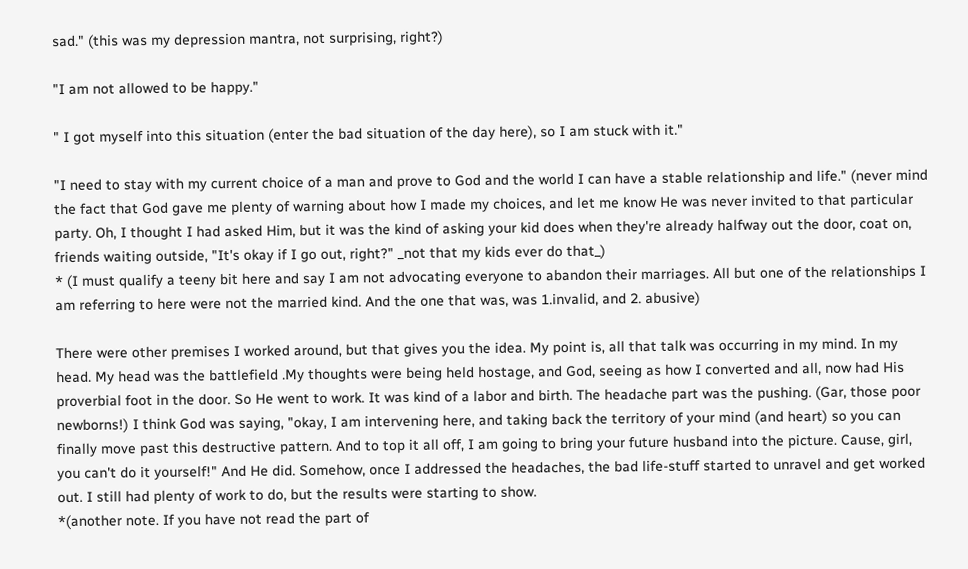sad." (this was my depression mantra, not surprising, right?)

"I am not allowed to be happy."

" I got myself into this situation (enter the bad situation of the day here), so I am stuck with it."

"I need to stay with my current choice of a man and prove to God and the world I can have a stable relationship and life." (never mind the fact that God gave me plenty of warning about how I made my choices, and let me know He was never invited to that particular party. Oh, I thought I had asked Him, but it was the kind of asking your kid does when they're already halfway out the door, coat on, friends waiting outside, "It's okay if I go out, right?" _not that my kids ever do that_)
* (I must qualify a teeny bit here and say I am not advocating everyone to abandon their marriages. All but one of the relationships I am referring to here were not the married kind. And the one that was, was 1.invalid, and 2. abusive)

There were other premises I worked around, but that gives you the idea. My point is, all that talk was occurring in my mind. In my head. My head was the battlefield .My thoughts were being held hostage, and God, seeing as how I converted and all, now had His proverbial foot in the door. So He went to work. It was kind of a labor and birth. The headache part was the pushing. (Gar, those poor newborns!) I think God was saying, "okay, I am intervening here, and taking back the territory of your mind (and heart) so you can finally move past this destructive pattern. And to top it all off, I am going to bring your future husband into the picture. Cause, girl, you can't do it yourself!" And He did. Somehow, once I addressed the headaches, the bad life-stuff started to unravel and get worked out. I still had plenty of work to do, but the results were starting to show.
*(another note. If you have not read the part of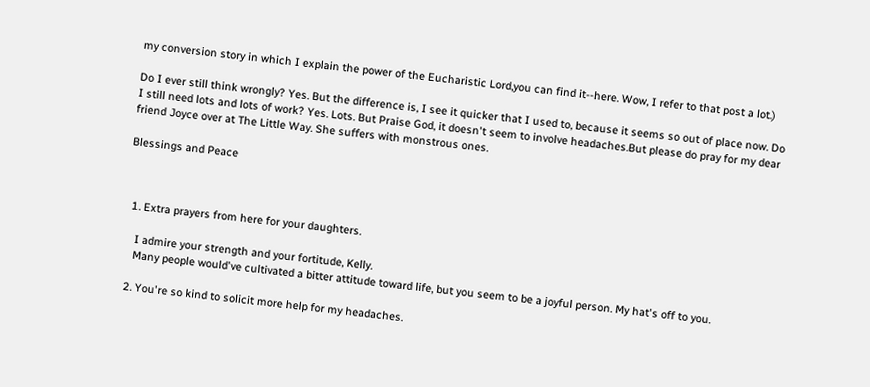my conversion story in which I explain the power of the Eucharistic Lord,you can find it--here. Wow, I refer to that post a lot.)

Do I ever still think wrongly? Yes. But the difference is, I see it quicker that I used to, because it seems so out of place now. Do I still need lots and lots of work? Yes. Lots. But Praise God, it doesn't seem to involve headaches.But please do pray for my dear friend Joyce over at The Little Way. She suffers with monstrous ones.

Blessings and Peace



  1. Extra prayers from here for your daughters.

    I admire your strength and your fortitude, Kelly.
    Many people would've cultivated a bitter attitude toward life, but you seem to be a joyful person. My hat's off to you.

  2. You're so kind to solicit more help for my headaches.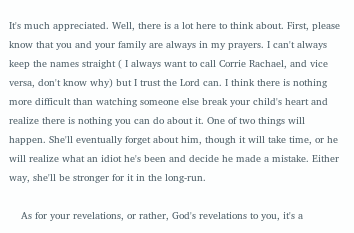It's much appreciated. Well, there is a lot here to think about. First, please know that you and your family are always in my prayers. I can't always keep the names straight ( I always want to call Corrie Rachael, and vice versa, don't know why) but I trust the Lord can. I think there is nothing more difficult than watching someone else break your child's heart and realize there is nothing you can do about it. One of two things will happen. She'll eventually forget about him, though it will take time, or he will realize what an idiot he's been and decide he made a mistake. Either way, she'll be stronger for it in the long-run.

    As for your revelations, or rather, God's revelations to you, it's a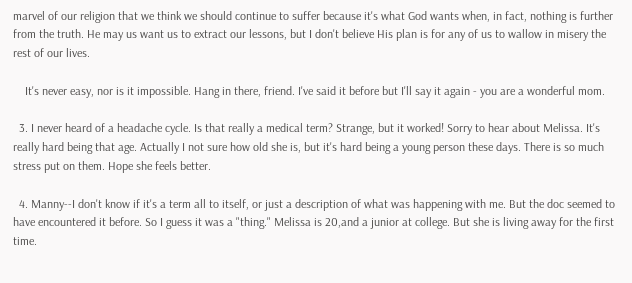marvel of our religion that we think we should continue to suffer because it's what God wants when, in fact, nothing is further from the truth. He may us want us to extract our lessons, but I don't believe His plan is for any of us to wallow in misery the rest of our lives.

    It's never easy, nor is it impossible. Hang in there, friend. I've said it before but I'll say it again - you are a wonderful mom.

  3. I never heard of a headache cycle. Is that really a medical term? Strange, but it worked! Sorry to hear about Melissa. It's really hard being that age. Actually I not sure how old she is, but it's hard being a young person these days. There is so much stress put on them. Hope she feels better.

  4. Manny--I don't know if it's a term all to itself, or just a description of what was happening with me. But the doc seemed to have encountered it before. So I guess it was a "thing." Melissa is 20,and a junior at college. But she is living away for the first time.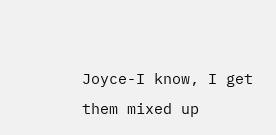Joyce-I know, I get them mixed up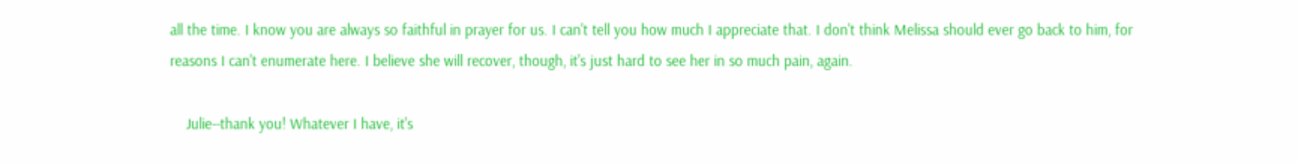all the time. I know you are always so faithful in prayer for us. I can't tell you how much I appreciate that. I don't think Melissa should ever go back to him, for reasons I can't enumerate here. I believe she will recover, though, it's just hard to see her in so much pain, again.

    Julie--thank you! Whatever I have, it's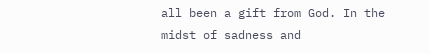all been a gift from God. In the midst of sadness and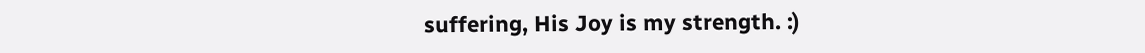suffering, His Joy is my strength. :)